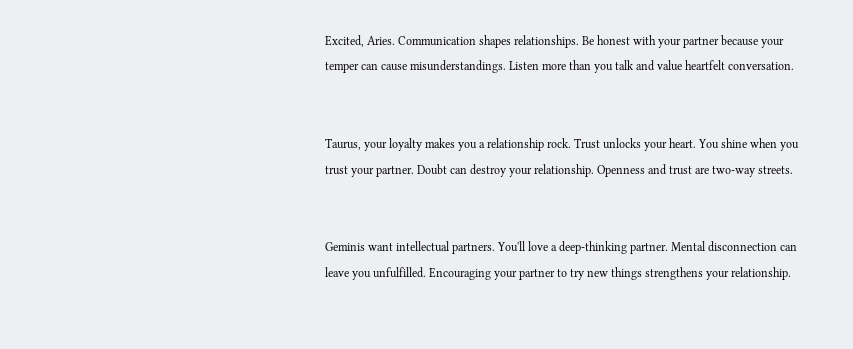Excited, Aries. Communication shapes relationships. Be honest with your partner because your temper can cause misunderstandings. Listen more than you talk and value heartfelt conversation.


Taurus, your loyalty makes you a relationship rock. Trust unlocks your heart. You shine when you trust your partner. Doubt can destroy your relationship. Openness and trust are two-way streets.


Geminis want intellectual partners. You'll love a deep-thinking partner. Mental disconnection can leave you unfulfilled. Encouraging your partner to try new things strengthens your relationship.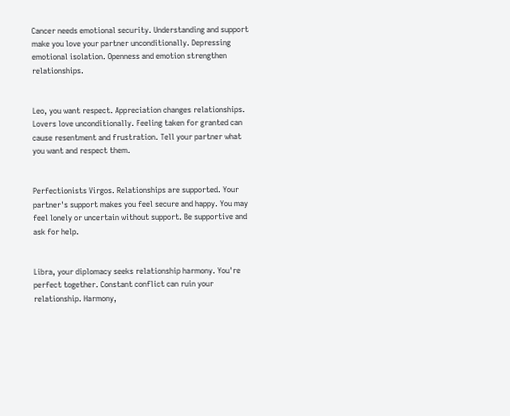Cancer needs emotional security. Understanding and support make you love your partner unconditionally. Depressing emotional isolation. Openness and emotion strengthen relationships.


Leo, you want respect. Appreciation changes relationships. Lovers love unconditionally. Feeling taken for granted can cause resentment and frustration. Tell your partner what you want and respect them.


Perfectionists Virgos. Relationships are supported. Your partner's support makes you feel secure and happy. You may feel lonely or uncertain without support. Be supportive and ask for help.


Libra, your diplomacy seeks relationship harmony. You're perfect together. Constant conflict can ruin your relationship. Harmony,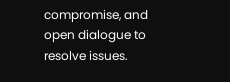compromise, and open dialogue to resolve issues.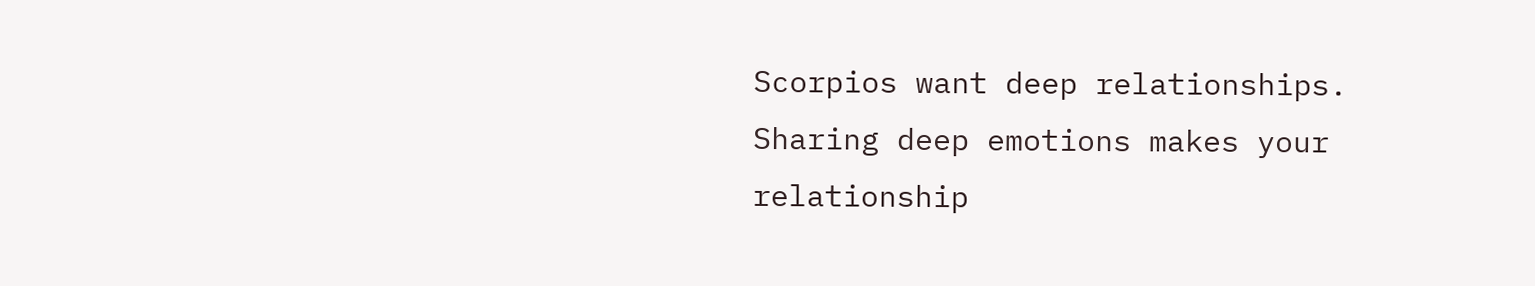Scorpios want deep relationships. Sharing deep emotions makes your relationship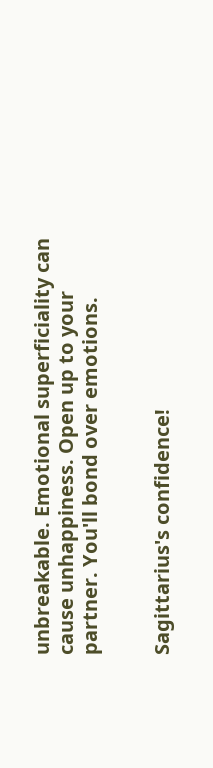unbreakable. Emotional superficiality can cause unhappiness. Open up to your partner. You'll bond over emotions.


Sagittarius's confidence!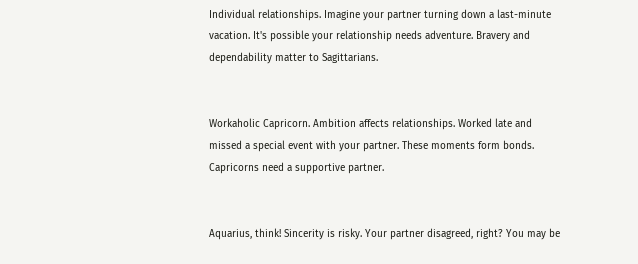Individual relationships. Imagine your partner turning down a last-minute vacation. It's possible your relationship needs adventure. Bravery and dependability matter to Sagittarians.


Workaholic Capricorn. Ambition affects relationships. Worked late and missed a special event with your partner. These moments form bonds. Capricorns need a supportive partner.


Aquarius, think! Sincerity is risky. Your partner disagreed, right? You may be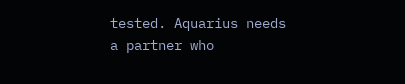tested. Aquarius needs a partner who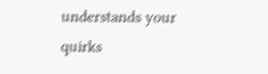understands your quirks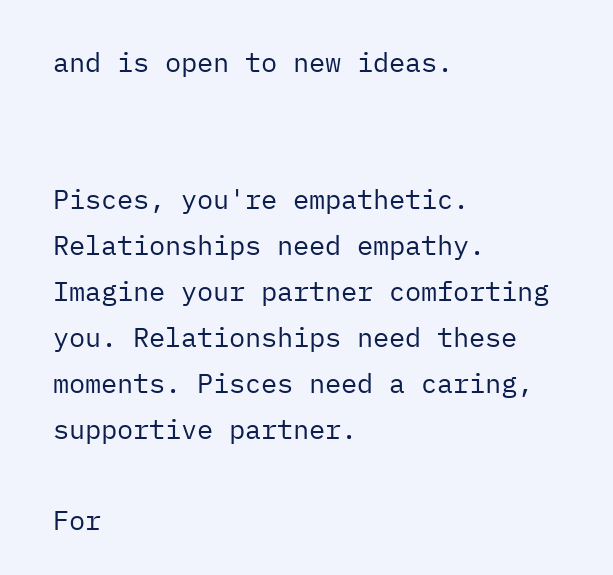and is open to new ideas.


Pisces, you're empathetic. Relationships need empathy. Imagine your partner comforting you. Relationships need these moments. Pisces need a caring, supportive partner.

For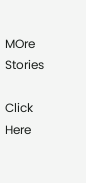MOre Stories

Click Here